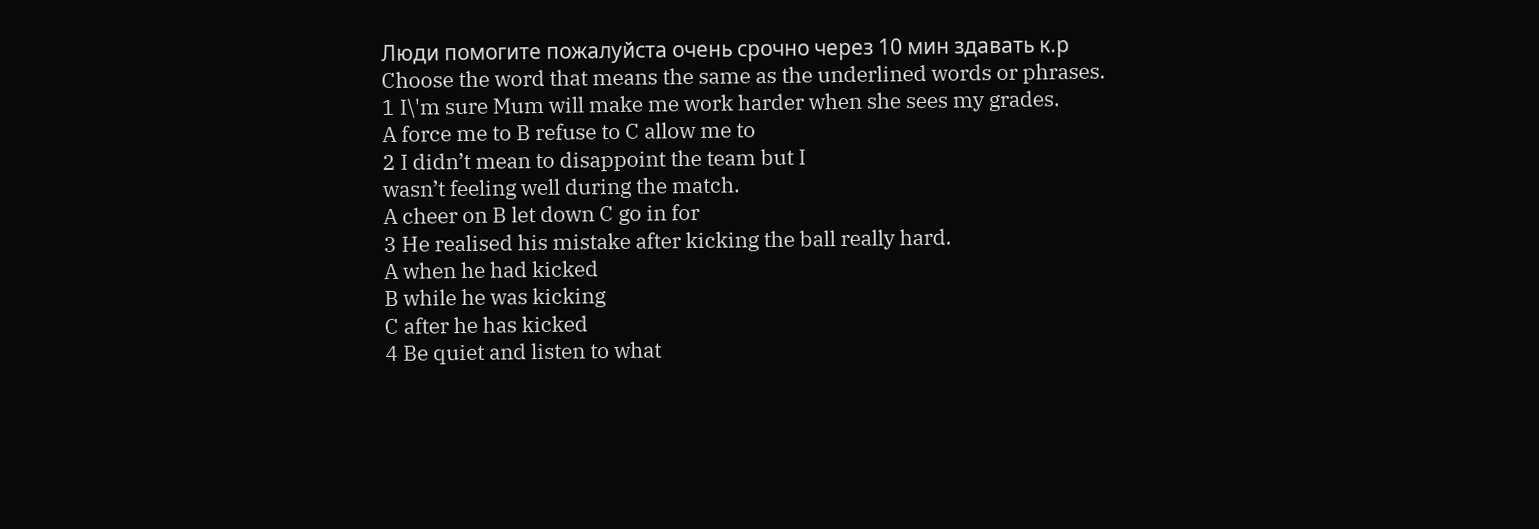Люди помогите пожалуйста очень срочно через 10 мин здавать к.р
Choose the word that means the same as the underlined words or phrases.
1 I\'m sure Mum will make me work harder when she sees my grades.
A force me to B refuse to C allow me to
2 I didn’t mean to disappoint the team but I
wasn’t feeling well during the match.
A cheer on B let down C go in for
3 He realised his mistake after kicking the ball really hard.
A when he had kicked
B while he was kicking
C after he has kicked
4 Be quiet and listen to what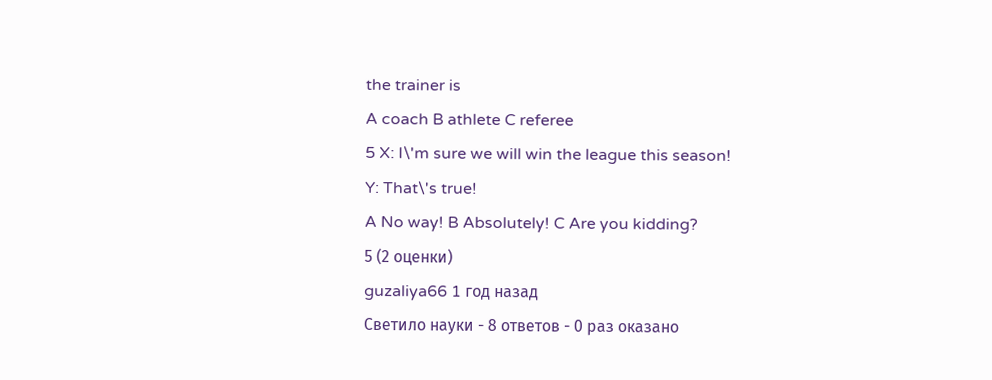the trainer is
A coach B athlete C referee
5 X: I\'m sure we will win the league this season!
Y: That\'s true!
A No way! B Absolutely! C Are you kidding?
5 (2 оценки)
guzaliya66 1 год назад
Светило науки - 8 ответов - 0 раз оказано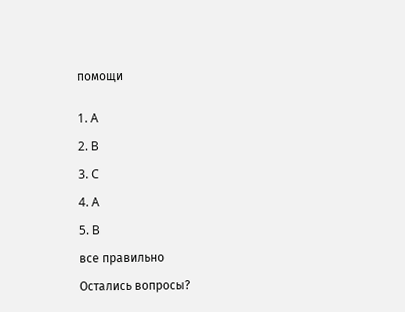помощи


1. A

2. B

3. C

4. A

5. B

все правильно

Остались вопросы?